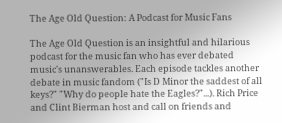The Age Old Question: A Podcast for Music Fans

The Age Old Question is an insightful and hilarious podcast for the music fan who has ever debated music's unanswerables. Each episode tackles another debate in music fandom ("Is D Minor the saddest of all keys?" "Why do people hate the Eagles?"...). Rich Price and Clint Bierman host and call on friends and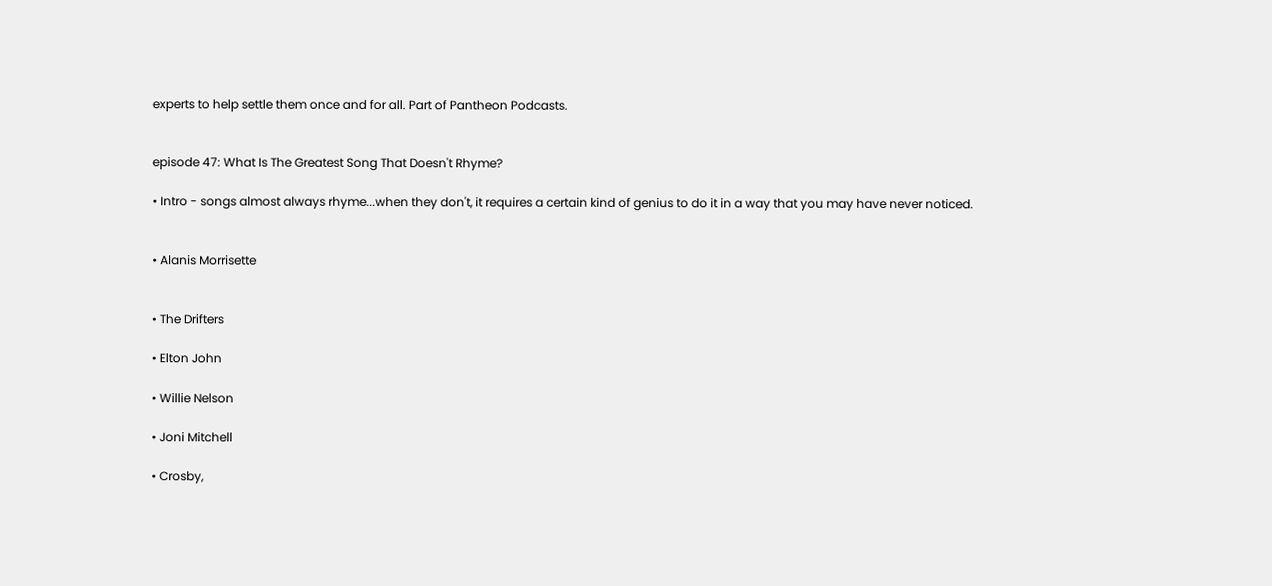experts to help settle them once and for all. Part of Pantheon Podcasts.


episode 47: What Is The Greatest Song That Doesn't Rhyme?

• Intro - songs almost always rhyme...when they don't, it requires a certain kind of genius to do it in a way that you may have never noticed.


• Alanis Morrisette


• The Drifters

• Elton John

• Willie Nelson

• Joni Mitchell

• Crosby,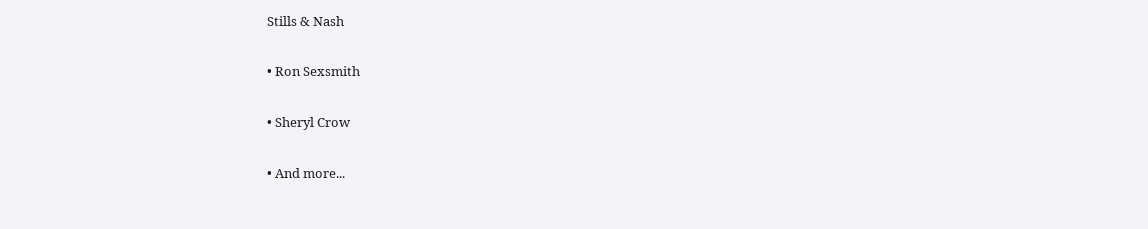Stills & Nash

• Ron Sexsmith

• Sheryl Crow

• And more...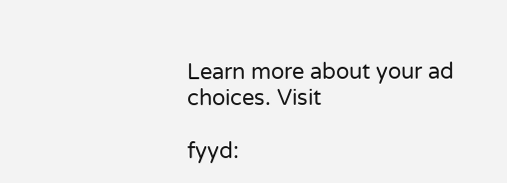Learn more about your ad choices. Visit

fyyd: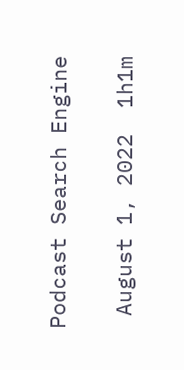Podcast Search Engine

 August 1, 2022  1h1m